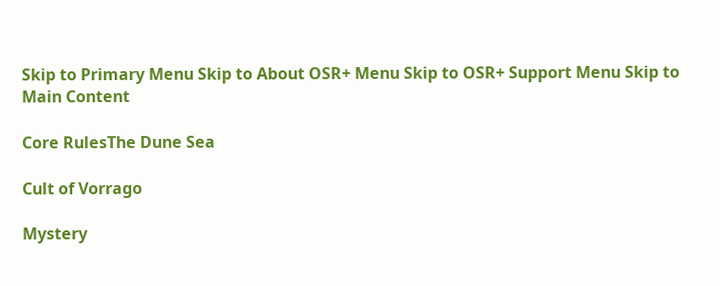Skip to Primary Menu Skip to About OSR+ Menu Skip to OSR+ Support Menu Skip to Main Content

Core RulesThe Dune Sea

Cult of Vorrago

Mystery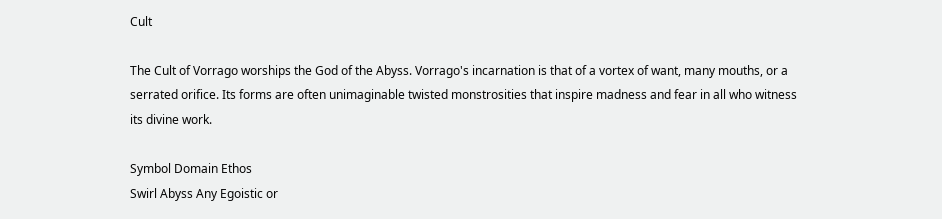Cult

The Cult of Vorrago worships the God of the Abyss. Vorrago's incarnation is that of a vortex of want, many mouths, or a serrated orifice. Its forms are often unimaginable twisted monstrosities that inspire madness and fear in all who witness its divine work.

Symbol Domain Ethos
Swirl Abyss Any Egoistic or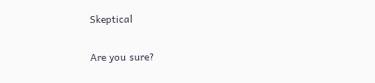Skeptical

Are you sure?